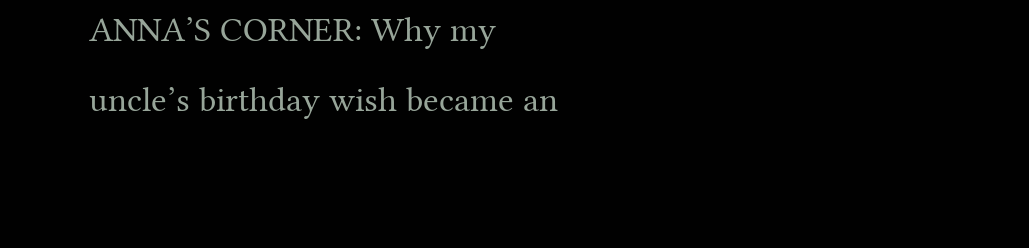ANNA’S CORNER: Why my uncle’s birthday wish became an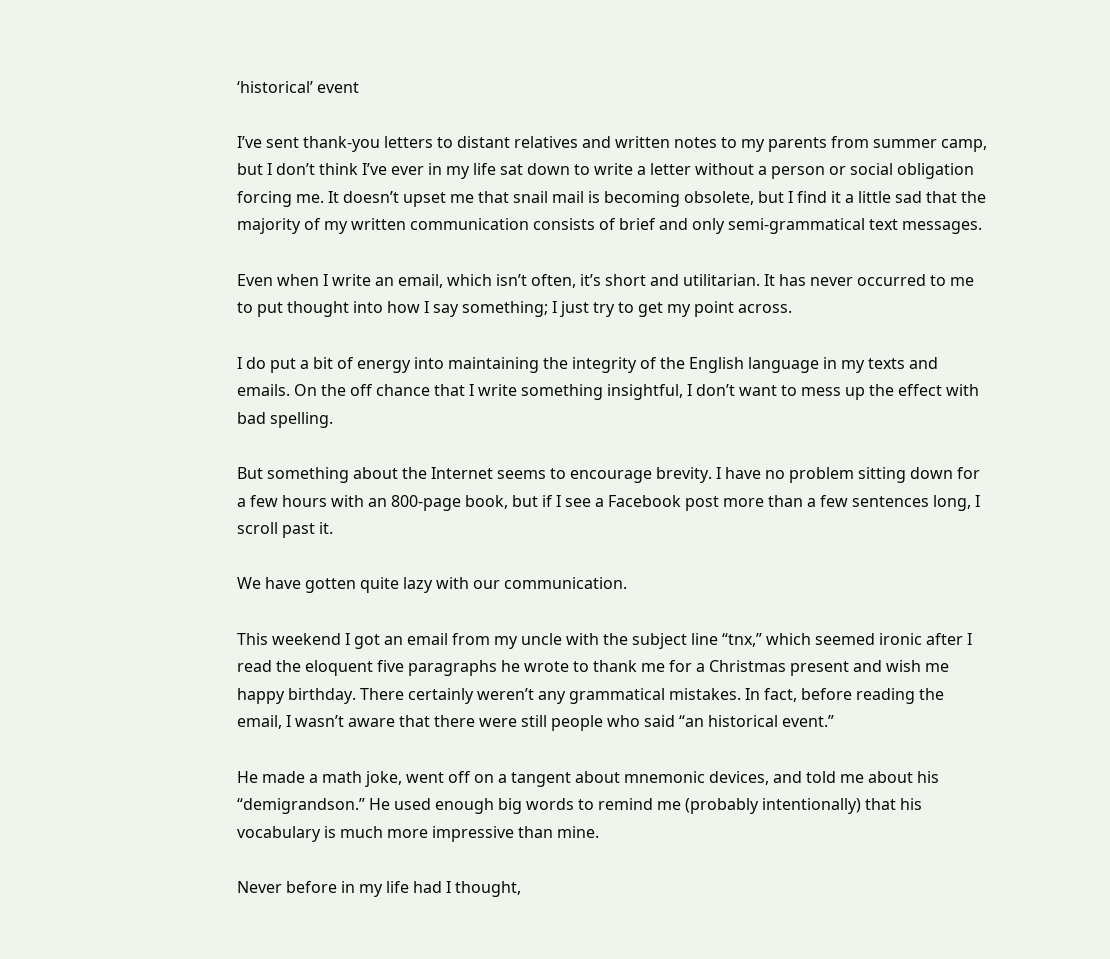‘historical’ event

I’ve sent thank-you letters to distant relatives and written notes to my parents from summer camp, but I don’t think I’ve ever in my life sat down to write a letter without a person or social obligation forcing me. It doesn’t upset me that snail mail is becoming obsolete, but I find it a little sad that the majority of my written communication consists of brief and only semi-grammatical text messages.

Even when I write an email, which isn’t often, it’s short and utilitarian. It has never occurred to me to put thought into how I say something; I just try to get my point across.

I do put a bit of energy into maintaining the integrity of the English language in my texts and emails. On the off chance that I write something insightful, I don’t want to mess up the effect with bad spelling.

But something about the Internet seems to encourage brevity. I have no problem sitting down for a few hours with an 800-page book, but if I see a Facebook post more than a few sentences long, I scroll past it.

We have gotten quite lazy with our communication.

This weekend I got an email from my uncle with the subject line “tnx,” which seemed ironic after I read the eloquent five paragraphs he wrote to thank me for a Christmas present and wish me happy birthday. There certainly weren’t any grammatical mistakes. In fact, before reading the email, I wasn’t aware that there were still people who said “an historical event.”

He made a math joke, went off on a tangent about mnemonic devices, and told me about his “demigrandson.” He used enough big words to remind me (probably intentionally) that his vocabulary is much more impressive than mine.

Never before in my life had I thought,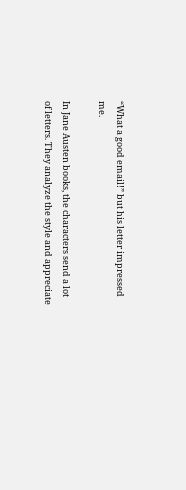“What a good email!” but his letter impressed me.

In Jane Austen books, the characters send a lot of letters. They analyze the style and appreciate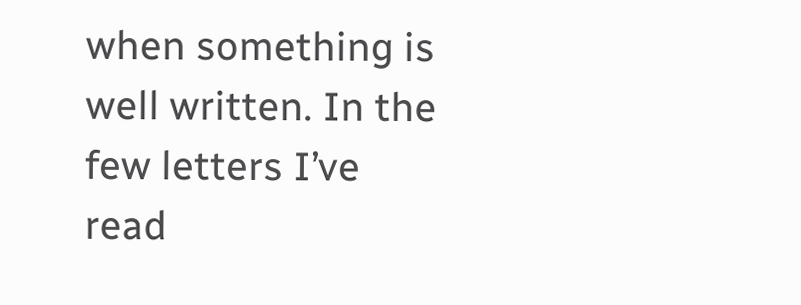when something is well written. In the few letters I’ve read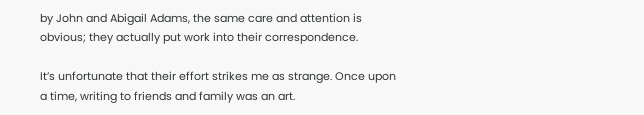by John and Abigail Adams, the same care and attention is obvious; they actually put work into their correspondence.

It’s unfortunate that their effort strikes me as strange. Once upon a time, writing to friends and family was an art.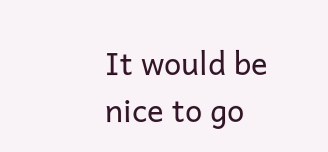It would be nice to go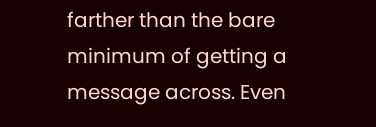farther than the bare minimum of getting a message across. Even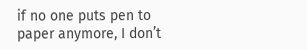if no one puts pen to paper anymore, I don’t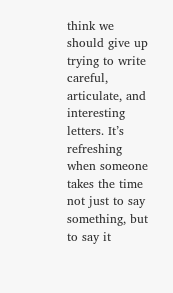think we should give up trying to write careful, articulate, and interesting letters. It’s refreshing when someone takes the time not just to say something, but to say it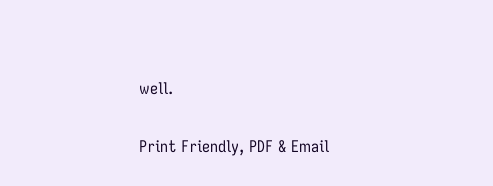well.

Print Friendly, PDF & Email